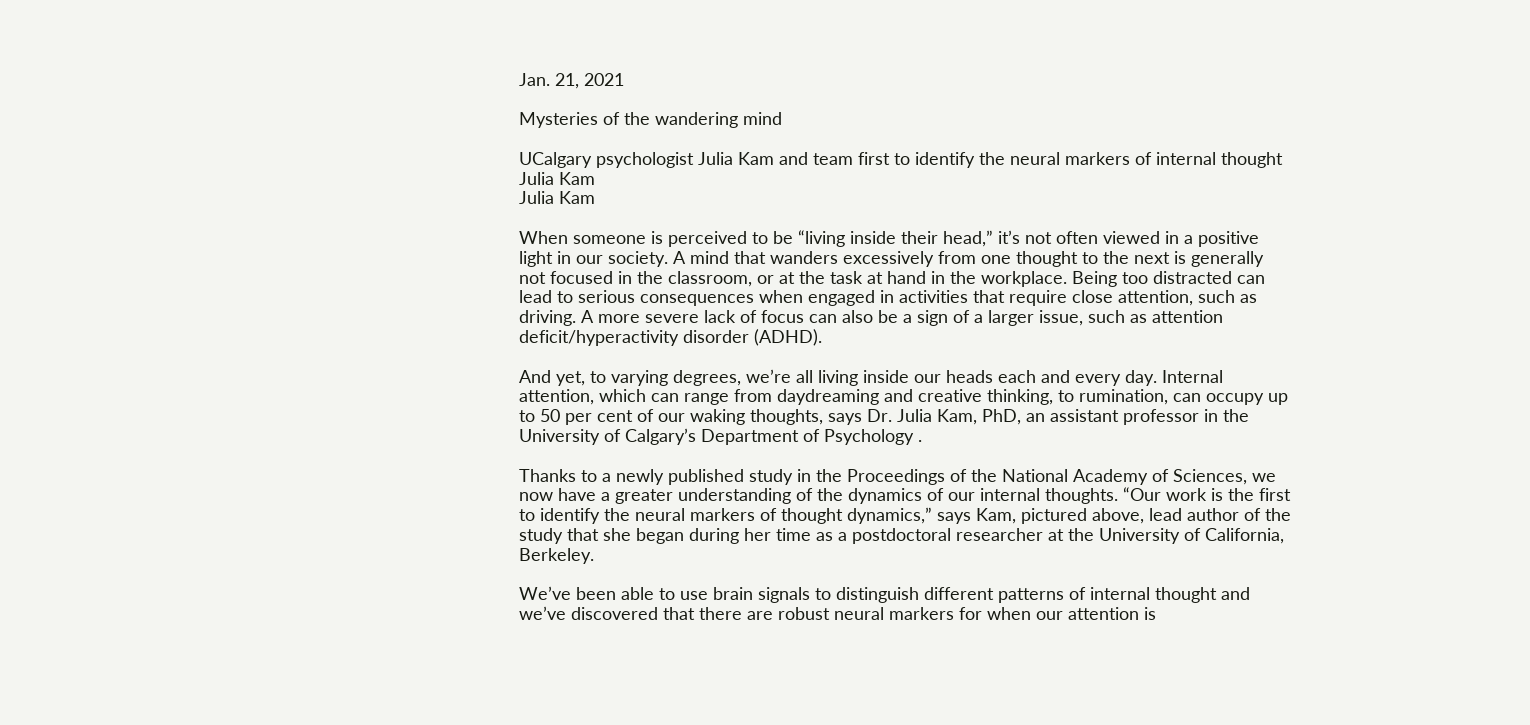Jan. 21, 2021

Mysteries of the wandering mind

UCalgary psychologist Julia Kam and team first to identify the neural markers of internal thought
Julia Kam
Julia Kam

When someone is perceived to be “living inside their head,” it’s not often viewed in a positive light in our society. A mind that wanders excessively from one thought to the next is generally not focused in the classroom, or at the task at hand in the workplace. Being too distracted can lead to serious consequences when engaged in activities that require close attention, such as driving. A more severe lack of focus can also be a sign of a larger issue, such as attention deficit/hyperactivity disorder (ADHD).

And yet, to varying degrees, we’re all living inside our heads each and every day. Internal attention, which can range from daydreaming and creative thinking, to rumination, can occupy up to 50 per cent of our waking thoughts, says Dr. Julia Kam, PhD, an assistant professor in the University of Calgary’s Department of Psychology .

Thanks to a newly published study in the Proceedings of the National Academy of Sciences, we now have a greater understanding of the dynamics of our internal thoughts. “Our work is the first to identify the neural markers of thought dynamics,” says Kam, pictured above, lead author of the study that she began during her time as a postdoctoral researcher at the University of California, Berkeley.

We’ve been able to use brain signals to distinguish different patterns of internal thought and we’ve discovered that there are robust neural markers for when our attention is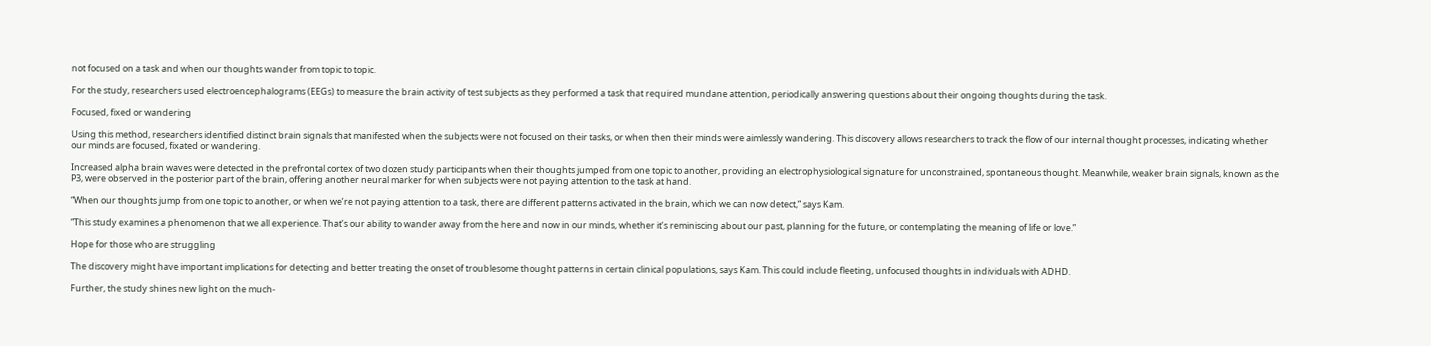not focused on a task and when our thoughts wander from topic to topic.

For the study, researchers used electroencephalograms (EEGs) to measure the brain activity of test subjects as they performed a task that required mundane attention, periodically answering questions about their ongoing thoughts during the task.

Focused, fixed or wandering

Using this method, researchers identified distinct brain signals that manifested when the subjects were not focused on their tasks, or when then their minds were aimlessly wandering. This discovery allows researchers to track the flow of our internal thought processes, indicating whether our minds are focused, fixated or wandering.

Increased alpha brain waves were detected in the prefrontal cortex of two dozen study participants when their thoughts jumped from one topic to another, providing an electrophysiological signature for unconstrained, spontaneous thought. Meanwhile, weaker brain signals, known as the P3, were observed in the posterior part of the brain, offering another neural marker for when subjects were not paying attention to the task at hand.

“When our thoughts jump from one topic to another, or when we’re not paying attention to a task, there are different patterns activated in the brain, which we can now detect,” says Kam.

“This study examines a phenomenon that we all experience. That’s our ability to wander away from the here and now in our minds, whether it’s reminiscing about our past, planning for the future, or contemplating the meaning of life or love.”

Hope for those who are struggling

The discovery might have important implications for detecting and better treating the onset of troublesome thought patterns in certain clinical populations, says Kam. This could include fleeting, unfocused thoughts in individuals with ADHD.

Further, the study shines new light on the much-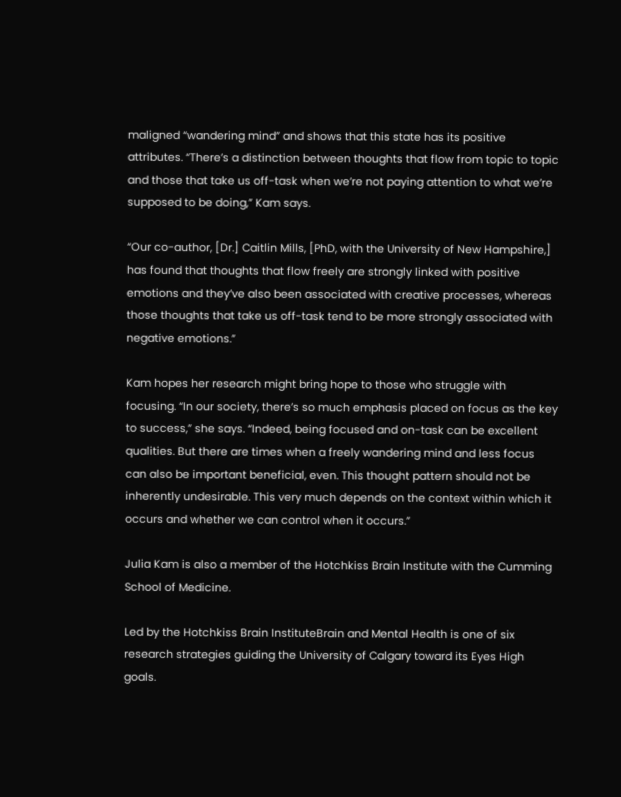maligned “wandering mind” and shows that this state has its positive attributes. “There’s a distinction between thoughts that flow from topic to topic and those that take us off-task when we’re not paying attention to what we’re supposed to be doing,” Kam says.

“Our co-author, [Dr.] Caitlin Mills, [PhD, with the University of New Hampshire,] has found that thoughts that flow freely are strongly linked with positive emotions and they’ve also been associated with creative processes, whereas those thoughts that take us off-task tend to be more strongly associated with negative emotions.”

Kam hopes her research might bring hope to those who struggle with focusing. “In our society, there’s so much emphasis placed on focus as the key to success,” she says. “Indeed, being focused and on-task can be excellent qualities. But there are times when a freely wandering mind and less focus can also be important beneficial, even. This thought pattern should not be inherently undesirable. This very much depends on the context within which it occurs and whether we can control when it occurs.”

Julia Kam is also a member of the Hotchkiss Brain Institute with the Cumming School of Medicine.

Led by the Hotchkiss Brain InstituteBrain and Mental Health is one of six research strategies guiding the University of Calgary toward its Eyes High goals.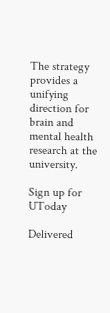The strategy provides a unifying direction for brain and mental health research at the university.

Sign up for UToday

Delivered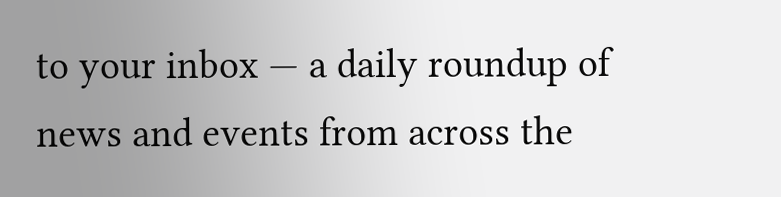to your inbox — a daily roundup of news and events from across the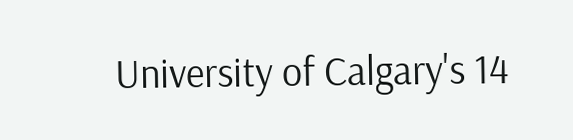University of Calgary's 14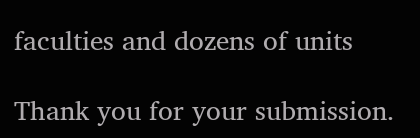faculties and dozens of units

Thank you for your submission.